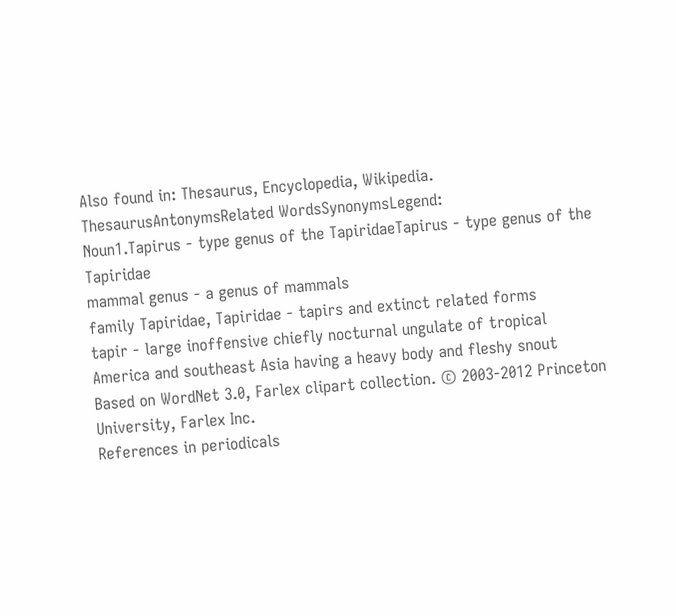Also found in: Thesaurus, Encyclopedia, Wikipedia.
ThesaurusAntonymsRelated WordsSynonymsLegend:
Noun1.Tapirus - type genus of the TapiridaeTapirus - type genus of the Tapiridae
mammal genus - a genus of mammals
family Tapiridae, Tapiridae - tapirs and extinct related forms
tapir - large inoffensive chiefly nocturnal ungulate of tropical America and southeast Asia having a heavy body and fleshy snout
Based on WordNet 3.0, Farlex clipart collection. © 2003-2012 Princeton University, Farlex Inc.
References in periodicals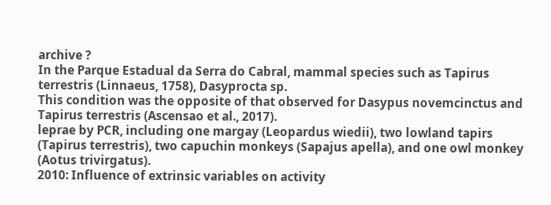archive ?
In the Parque Estadual da Serra do Cabral, mammal species such as Tapirus terrestris (Linnaeus, 1758), Dasyprocta sp.
This condition was the opposite of that observed for Dasypus novemcinctus and Tapirus terrestris (Ascensao et al., 2017).
leprae by PCR, including one margay (Leopardus wiedii), two lowland tapirs (Tapirus terrestris), two capuchin monkeys (Sapajus apella), and one owl monkey (Aotus trivirgatus).
2010: Influence of extrinsic variables on activity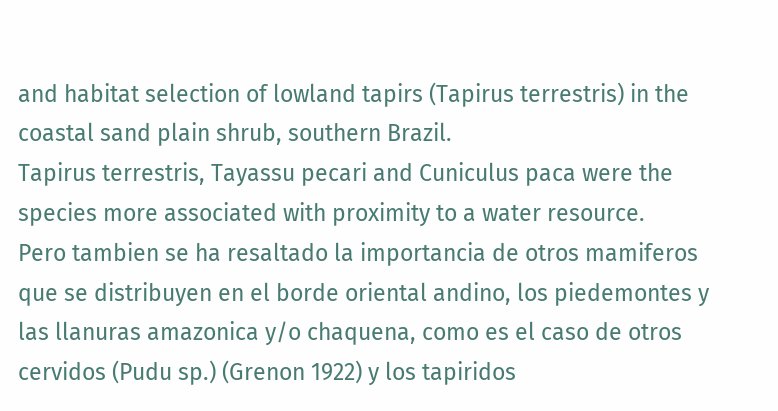and habitat selection of lowland tapirs (Tapirus terrestris) in the coastal sand plain shrub, southern Brazil.
Tapirus terrestris, Tayassu pecari and Cuniculus paca were the species more associated with proximity to a water resource.
Pero tambien se ha resaltado la importancia de otros mamiferos que se distribuyen en el borde oriental andino, los piedemontes y las llanuras amazonica y/o chaquena, como es el caso de otros cervidos (Pudu sp.) (Grenon 1922) y los tapiridos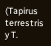(Tapirus terrestris y T.